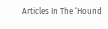Articles In The ‘Hound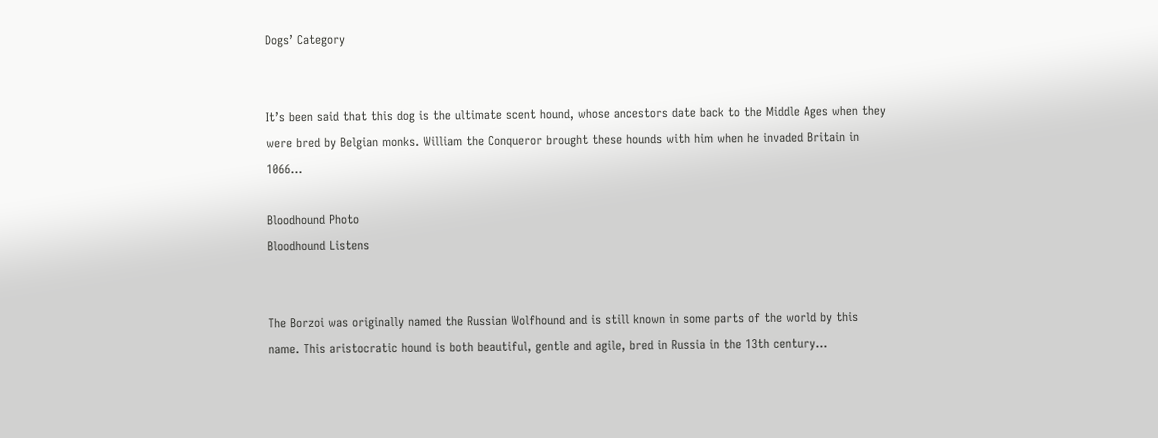Dogs’ Category


It’s been said that this dog is the ultimate scent hound, whose ancestors date back to the Middle Ages when they were bred by Belgian monks. William the Conqueror brought these hounds with him when he invaded Britain in 1066…

Bloodhound Photo
Bloodhound Listens


The Borzoi was originally named the Russian Wolfhound and is still known in some parts of the world by this name. This aristocratic hound is both beautiful, gentle and agile, bred in Russia in the 13th century…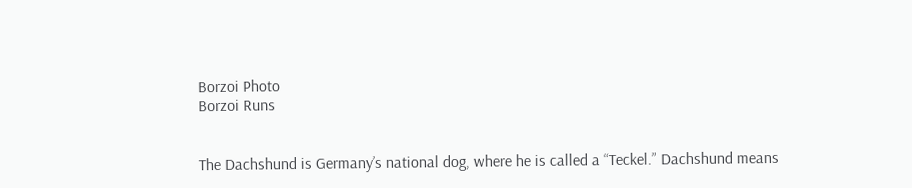Borzoi Photo
Borzoi Runs


The Dachshund is Germany’s national dog, where he is called a “Teckel.” Dachshund means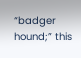“badger hound;” this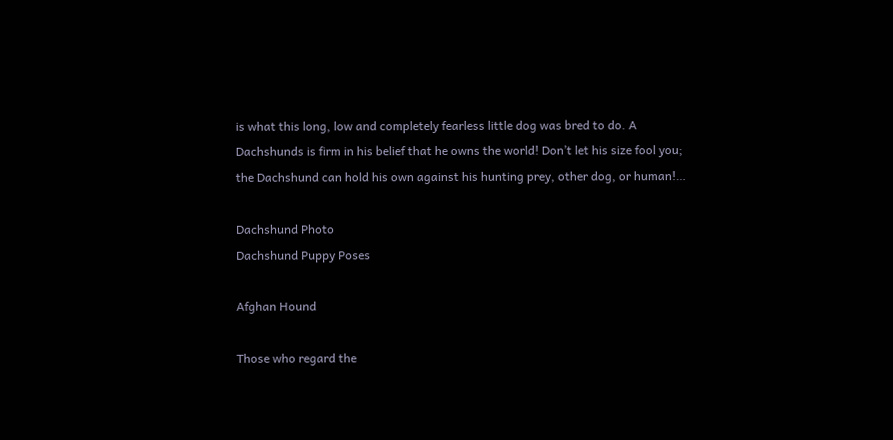is what this long, low and completely fearless little dog was bred to do. A Dachshunds is firm in his belief that he owns the world! Don’t let his size fool you; the Dachshund can hold his own against his hunting prey, other dog, or human!…

Dachshund Photo
Dachshund Puppy Poses

Afghan Hound

Those who regard the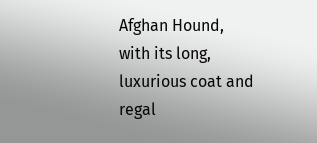Afghan Hound, with its long, luxurious coat and regal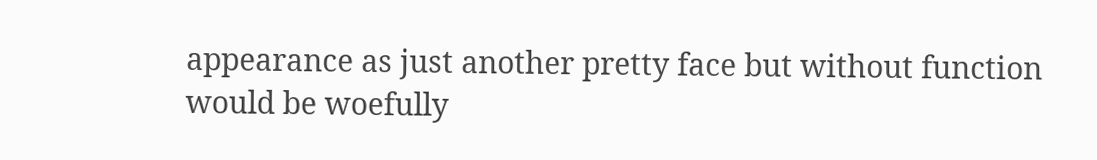appearance as just another pretty face but without function would be woefully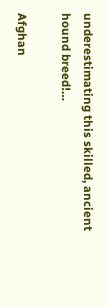underestimating this skilled, ancient hound breed!…

Afghan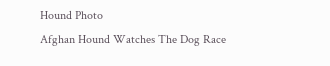Hound Photo
Afghan Hound Watches The Dog Race